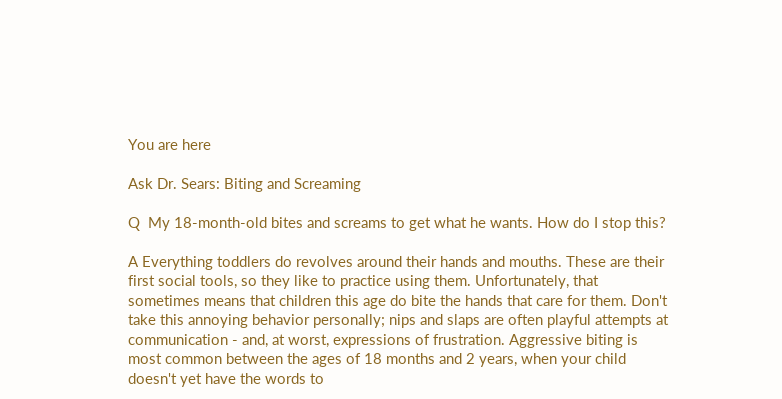You are here

Ask Dr. Sears: Biting and Screaming

Q  My 18-month-old bites and screams to get what he wants. How do I stop this?

A Everything toddlers do revolves around their hands and mouths. These are their first social tools, so they like to practice using them. Unfortunately, that sometimes means that children this age do bite the hands that care for them. Don't take this annoying behavior personally; nips and slaps are often playful attempts at communication - and, at worst, expressions of frustration. Aggressive biting is most common between the ages of 18 months and 2 years, when your child doesn't yet have the words to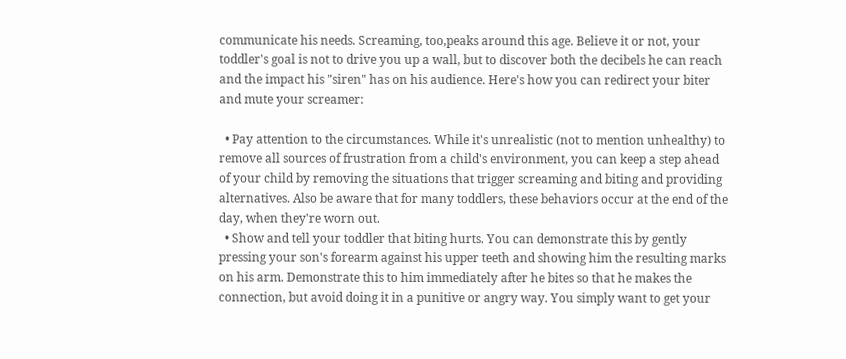communicate his needs. Screaming, too,peaks around this age. Believe it or not, your toddler's goal is not to drive you up a wall, but to discover both the decibels he can reach and the impact his "siren" has on his audience. Here's how you can redirect your biter and mute your screamer:

  • Pay attention to the circumstances. While it's unrealistic (not to mention unhealthy) to remove all sources of frustration from a child's environment, you can keep a step ahead of your child by removing the situations that trigger screaming and biting and providing alternatives. Also be aware that for many toddlers, these behaviors occur at the end of the day, when they're worn out.
  • Show and tell your toddler that biting hurts. You can demonstrate this by gently pressing your son's forearm against his upper teeth and showing him the resulting marks on his arm. Demonstrate this to him immediately after he bites so that he makes the connection, but avoid doing it in a punitive or angry way. You simply want to get your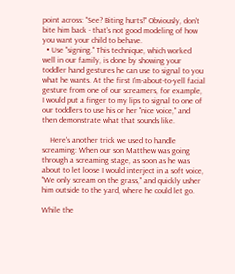point across: "See? Biting hurts!" Obviously, don't bite him back - that's not good modeling of how you want your child to behave.
  • Use "signing." This technique, which worked well in our family, is done by showing your toddler hand gestures he can use to signal to you what he wants. At the first I'm-about-to-yell facial gesture from one of our screamers, for example, I would put a finger to my lips to signal to one of our toddlers to use his or her "nice voice," and then demonstrate what that sounds like.

    Here's another trick we used to handle screaming: When our son Matthew was going through a screaming stage, as soon as he was about to let loose I would interject in a soft voice, "We only scream on the grass," and quickly usher him outside to the yard, where he could let go.

While the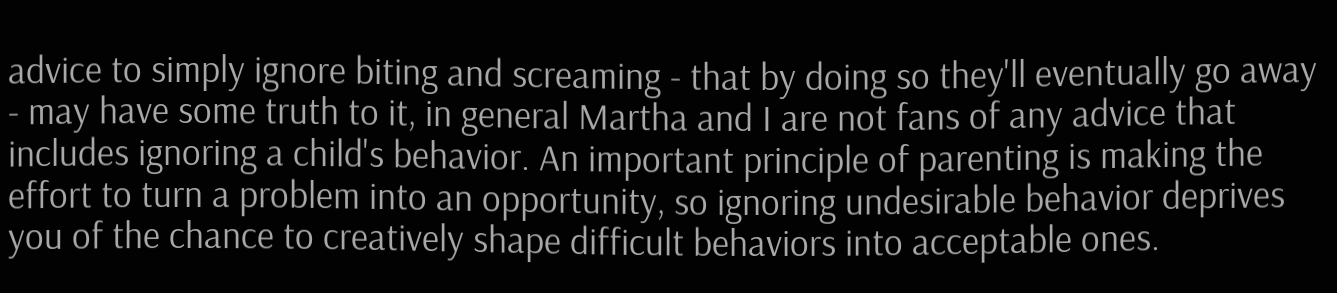advice to simply ignore biting and screaming - that by doing so they'll eventually go away - may have some truth to it, in general Martha and I are not fans of any advice that includes ignoring a child's behavior. An important principle of parenting is making the effort to turn a problem into an opportunity, so ignoring undesirable behavior deprives you of the chance to creatively shape difficult behaviors into acceptable ones.